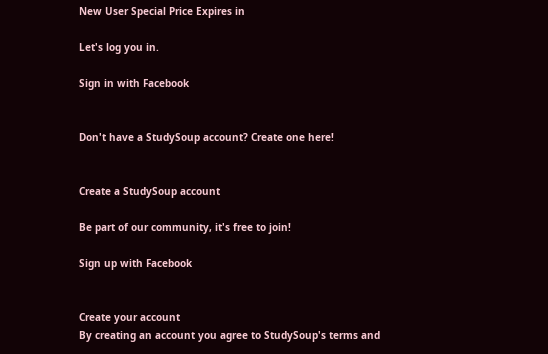New User Special Price Expires in

Let's log you in.

Sign in with Facebook


Don't have a StudySoup account? Create one here!


Create a StudySoup account

Be part of our community, it's free to join!

Sign up with Facebook


Create your account
By creating an account you agree to StudySoup's terms and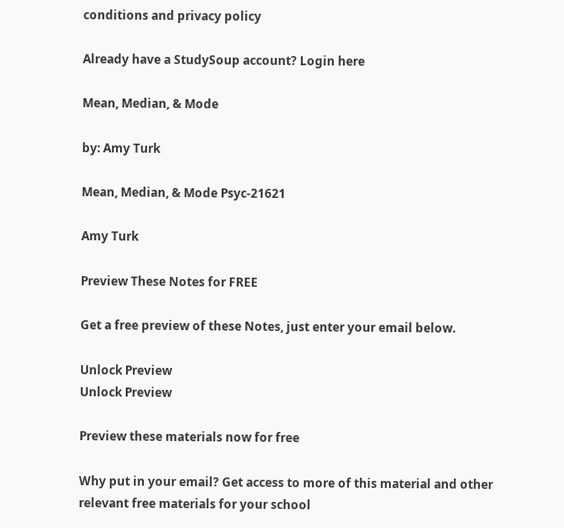conditions and privacy policy

Already have a StudySoup account? Login here

Mean, Median, & Mode

by: Amy Turk

Mean, Median, & Mode Psyc-21621

Amy Turk

Preview These Notes for FREE

Get a free preview of these Notes, just enter your email below.

Unlock Preview
Unlock Preview

Preview these materials now for free

Why put in your email? Get access to more of this material and other relevant free materials for your school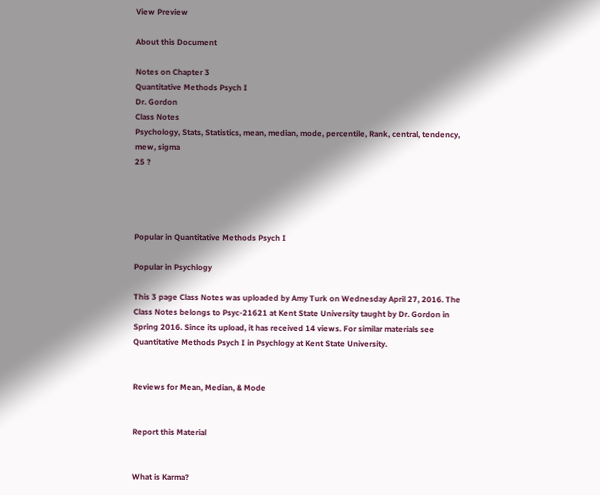View Preview

About this Document

Notes on Chapter 3
Quantitative Methods Psych I
Dr. Gordon
Class Notes
Psychology, Stats, Statistics, mean, median, mode, percentile, Rank, central, tendency, mew, sigma
25 ?




Popular in Quantitative Methods Psych I

Popular in Psychlogy

This 3 page Class Notes was uploaded by Amy Turk on Wednesday April 27, 2016. The Class Notes belongs to Psyc-21621 at Kent State University taught by Dr. Gordon in Spring 2016. Since its upload, it has received 14 views. For similar materials see Quantitative Methods Psych I in Psychlogy at Kent State University.


Reviews for Mean, Median, & Mode


Report this Material


What is Karma?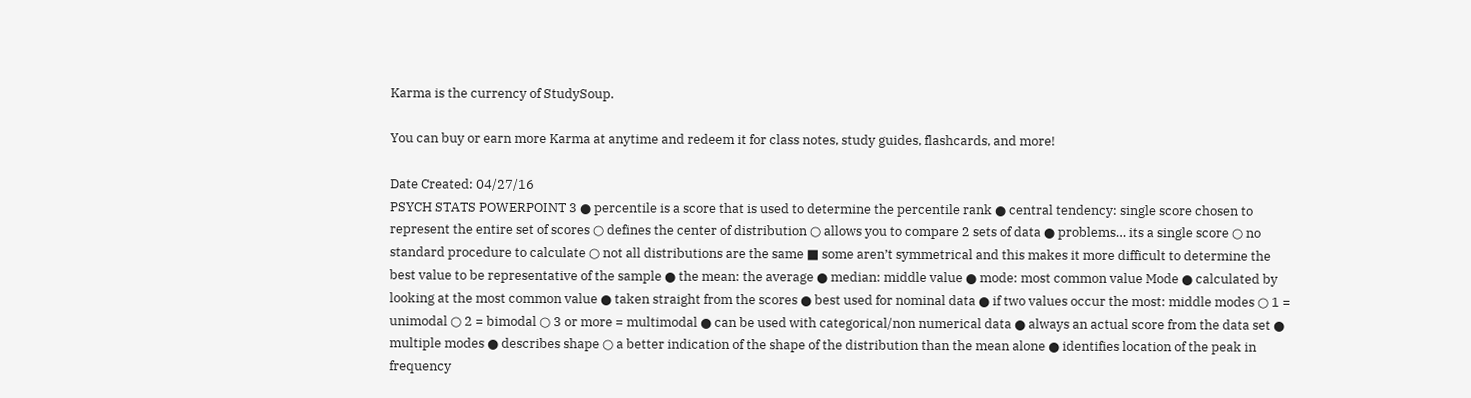Karma is the currency of StudySoup.

You can buy or earn more Karma at anytime and redeem it for class notes, study guides, flashcards, and more!

Date Created: 04/27/16
PSYCH STATS POWERPOINT 3 ● percentile is a score that is used to determine the percentile rank ● central tendency: single score chosen to represent the entire set of scores ○ defines the center of distribution ○ allows you to compare 2 sets of data ● problems… its a single score ○ no standard procedure to calculate ○ not all distributions are the same ■ some aren’t symmetrical and this makes it more difficult to determine the best value to be representative of the sample ● the mean: the average ● median: middle value ● mode: most common value Mode ● calculated by looking at the most common value ● taken straight from the scores ● best used for nominal data ● if two values occur the most: middle modes ○ 1 = unimodal ○ 2 = bimodal ○ 3 or more = multimodal ● can be used with categorical/non numerical data ● always an actual score from the data set ● multiple modes ● describes shape ○ a better indication of the shape of the distribution than the mean alone ● identifies location of the peak in frequency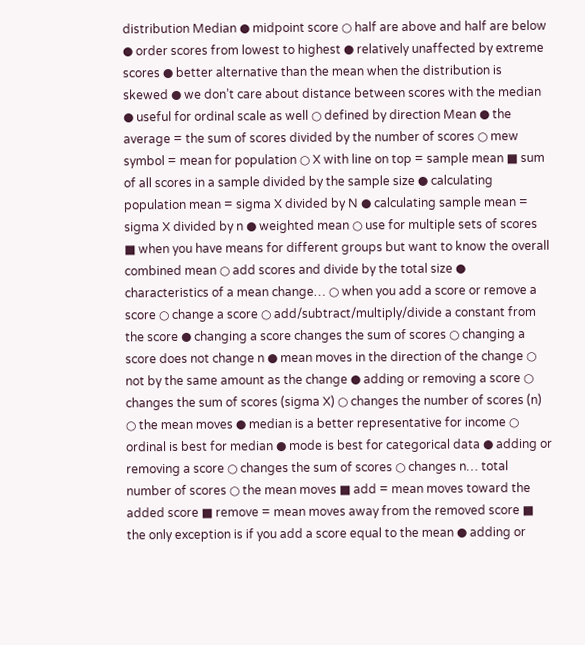distribution Median ● midpoint score ○ half are above and half are below ● order scores from lowest to highest ● relatively unaffected by extreme scores ● better alternative than the mean when the distribution is skewed ● we don’t care about distance between scores with the median ● useful for ordinal scale as well ○ defined by direction Mean ● the average = the sum of scores divided by the number of scores ○ mew symbol = mean for population ○ X with line on top = sample mean ■ sum of all scores in a sample divided by the sample size ● calculating population mean = sigma X divided by N ● calculating sample mean = sigma X divided by n ● weighted mean ○ use for multiple sets of scores ■ when you have means for different groups but want to know the overall combined mean ○ add scores and divide by the total size ● characteristics of a mean change… ○ when you add a score or remove a score ○ change a score ○ add/subtract/multiply/divide a constant from the score ● changing a score changes the sum of scores ○ changing a score does not change n ● mean moves in the direction of the change ○ not by the same amount as the change ● adding or removing a score ○ changes the sum of scores (sigma X) ○ changes the number of scores (n) ○ the mean moves ● median is a better representative for income ○ ordinal is best for median ● mode is best for categorical data ● adding or removing a score ○ changes the sum of scores ○ changes n… total number of scores ○ the mean moves ■ add = mean moves toward the added score ■ remove = mean moves away from the removed score ■ the only exception is if you add a score equal to the mean ● adding or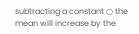subtracting a constant ○ the mean will increase by the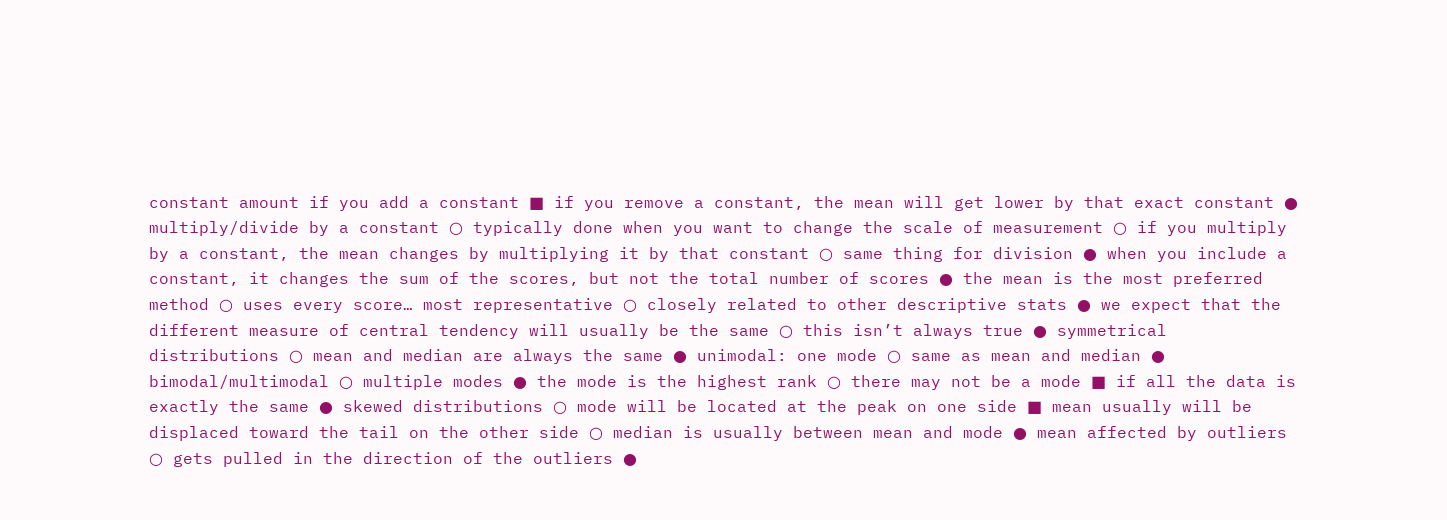constant amount if you add a constant ■ if you remove a constant, the mean will get lower by that exact constant ● multiply/divide by a constant ○ typically done when you want to change the scale of measurement ○ if you multiply by a constant, the mean changes by multiplying it by that constant ○ same thing for division ● when you include a constant, it changes the sum of the scores, but not the total number of scores ● the mean is the most preferred method ○ uses every score… most representative ○ closely related to other descriptive stats ● we expect that the different measure of central tendency will usually be the same ○ this isn’t always true ● symmetrical distributions ○ mean and median are always the same ● unimodal: one mode ○ same as mean and median ● bimodal/multimodal ○ multiple modes ● the mode is the highest rank ○ there may not be a mode ■ if all the data is exactly the same ● skewed distributions ○ mode will be located at the peak on one side ■ mean usually will be displaced toward the tail on the other side ○ median is usually between mean and mode ● mean affected by outliers ○ gets pulled in the direction of the outliers ●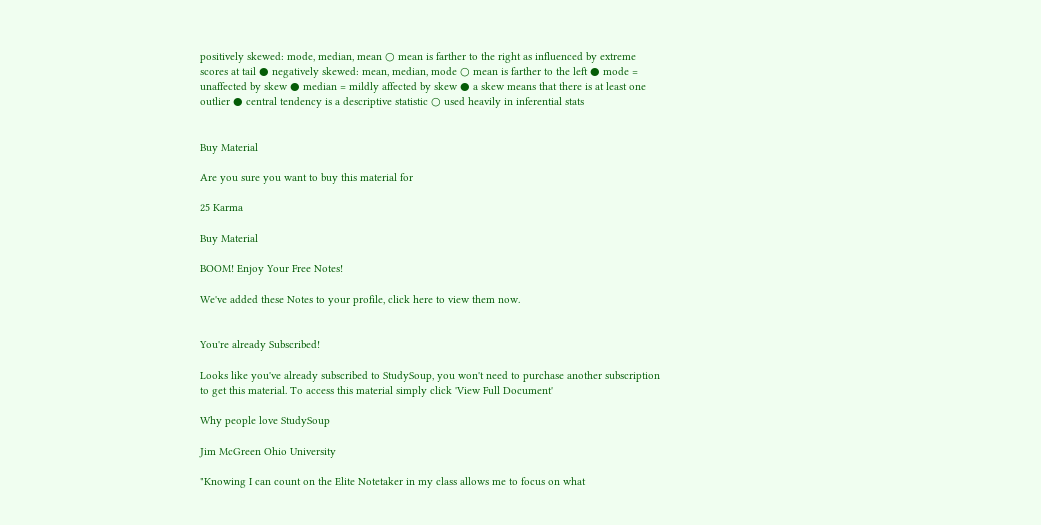positively skewed: mode, median, mean ○ mean is farther to the right as influenced by extreme scores at tail ● negatively skewed: mean, median, mode ○ mean is farther to the left ● mode = unaffected by skew ● median = mildly affected by skew ● a skew means that there is at least one outlier ● central tendency is a descriptive statistic ○ used heavily in inferential stats


Buy Material

Are you sure you want to buy this material for

25 Karma

Buy Material

BOOM! Enjoy Your Free Notes!

We've added these Notes to your profile, click here to view them now.


You're already Subscribed!

Looks like you've already subscribed to StudySoup, you won't need to purchase another subscription to get this material. To access this material simply click 'View Full Document'

Why people love StudySoup

Jim McGreen Ohio University

"Knowing I can count on the Elite Notetaker in my class allows me to focus on what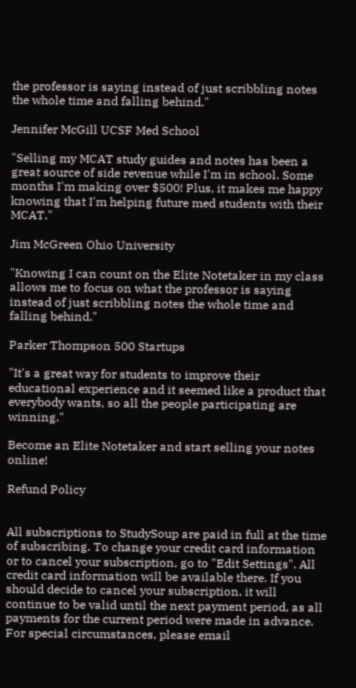the professor is saying instead of just scribbling notes the whole time and falling behind."

Jennifer McGill UCSF Med School

"Selling my MCAT study guides and notes has been a great source of side revenue while I'm in school. Some months I'm making over $500! Plus, it makes me happy knowing that I'm helping future med students with their MCAT."

Jim McGreen Ohio University

"Knowing I can count on the Elite Notetaker in my class allows me to focus on what the professor is saying instead of just scribbling notes the whole time and falling behind."

Parker Thompson 500 Startups

"It's a great way for students to improve their educational experience and it seemed like a product that everybody wants, so all the people participating are winning."

Become an Elite Notetaker and start selling your notes online!

Refund Policy


All subscriptions to StudySoup are paid in full at the time of subscribing. To change your credit card information or to cancel your subscription, go to "Edit Settings". All credit card information will be available there. If you should decide to cancel your subscription, it will continue to be valid until the next payment period, as all payments for the current period were made in advance. For special circumstances, please email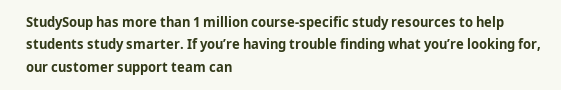StudySoup has more than 1 million course-specific study resources to help students study smarter. If you’re having trouble finding what you’re looking for, our customer support team can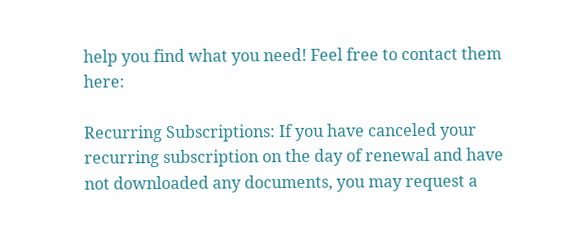help you find what you need! Feel free to contact them here:

Recurring Subscriptions: If you have canceled your recurring subscription on the day of renewal and have not downloaded any documents, you may request a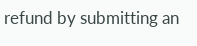refund by submitting an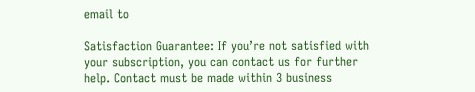email to

Satisfaction Guarantee: If you’re not satisfied with your subscription, you can contact us for further help. Contact must be made within 3 business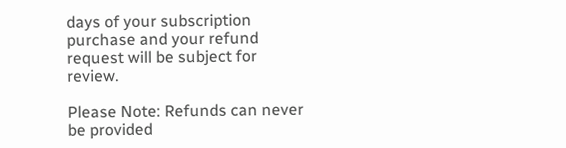days of your subscription purchase and your refund request will be subject for review.

Please Note: Refunds can never be provided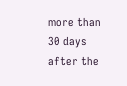more than 30 days after the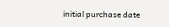initial purchase date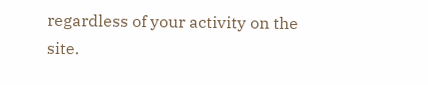regardless of your activity on the site.